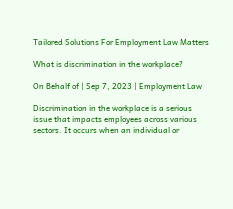Tailored Solutions For Employment Law Matters

What is discrimination in the workplace?

On Behalf of | Sep 7, 2023 | Employment Law

Discrimination in the workplace is a serious issue that impacts employees across various sectors. It occurs when an individual or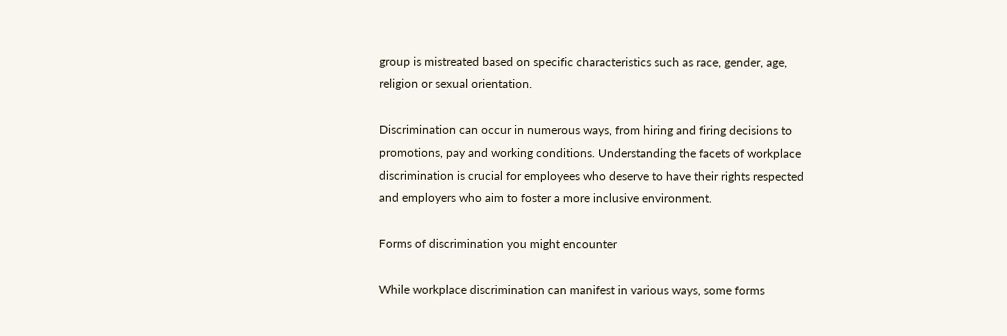group is mistreated based on specific characteristics such as race, gender, age, religion or sexual orientation.

Discrimination can occur in numerous ways, from hiring and firing decisions to promotions, pay and working conditions. Understanding the facets of workplace discrimination is crucial for employees who deserve to have their rights respected and employers who aim to foster a more inclusive environment.

Forms of discrimination you might encounter

While workplace discrimination can manifest in various ways, some forms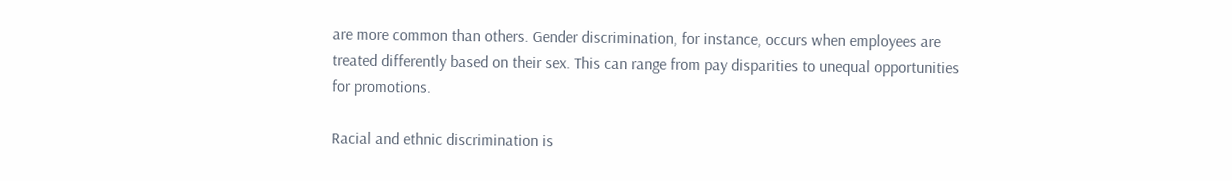are more common than others. Gender discrimination, for instance, occurs when employees are treated differently based on their sex. This can range from pay disparities to unequal opportunities for promotions.

Racial and ethnic discrimination is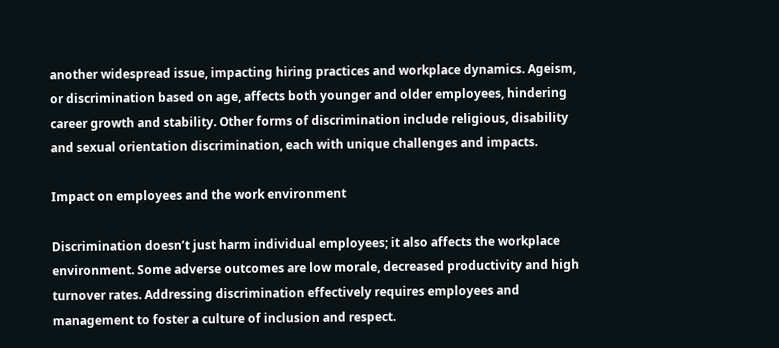another widespread issue, impacting hiring practices and workplace dynamics. Ageism, or discrimination based on age, affects both younger and older employees, hindering career growth and stability. Other forms of discrimination include religious, disability and sexual orientation discrimination, each with unique challenges and impacts.

Impact on employees and the work environment

Discrimination doesn’t just harm individual employees; it also affects the workplace environment. Some adverse outcomes are low morale, decreased productivity and high turnover rates. Addressing discrimination effectively requires employees and management to foster a culture of inclusion and respect.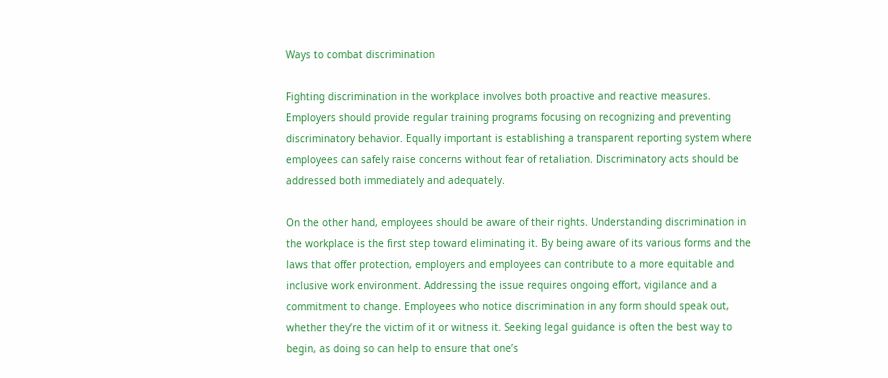Ways to combat discrimination

Fighting discrimination in the workplace involves both proactive and reactive measures. Employers should provide regular training programs focusing on recognizing and preventing discriminatory behavior. Equally important is establishing a transparent reporting system where employees can safely raise concerns without fear of retaliation. Discriminatory acts should be addressed both immediately and adequately.

On the other hand, employees should be aware of their rights. Understanding discrimination in the workplace is the first step toward eliminating it. By being aware of its various forms and the laws that offer protection, employers and employees can contribute to a more equitable and inclusive work environment. Addressing the issue requires ongoing effort, vigilance and a commitment to change. Employees who notice discrimination in any form should speak out, whether they’re the victim of it or witness it. Seeking legal guidance is often the best way to begin, as doing so can help to ensure that one’s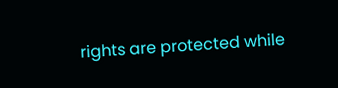rights are protected while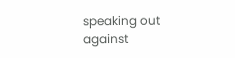speaking out against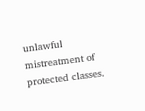unlawful mistreatment of protected classes.